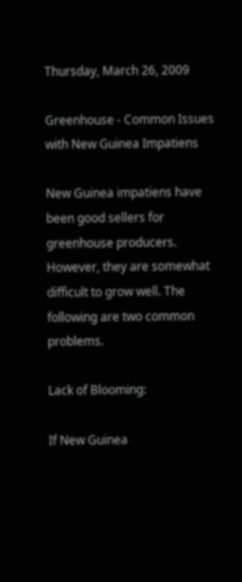Thursday, March 26, 2009

Greenhouse - Common Issues with New Guinea Impatiens

New Guinea impatiens have been good sellers for greenhouse producers. However, they are somewhat difficult to grow well. The following are two common problems.

Lack of Blooming:

If New Guinea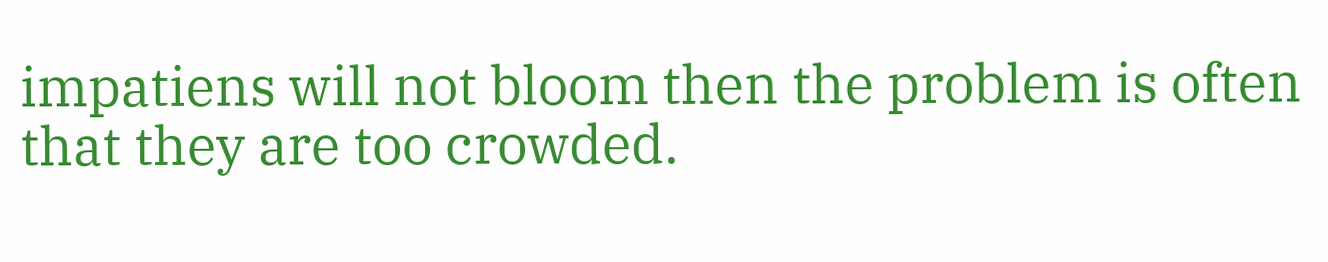impatiens will not bloom then the problem is often that they are too crowded.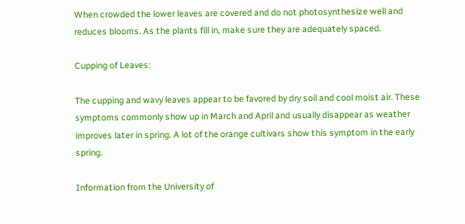When crowded the lower leaves are covered and do not photosynthesize well and reduces blooms. As the plants fill in, make sure they are adequately spaced.

Cupping of Leaves:

The cupping and wavy leaves appear to be favored by dry soil and cool moist air. These symptoms commonly show up in March and April and usually disappear as weather improves later in spring. A lot of the orange cultivars show this symptom in the early spring.

Information from the University of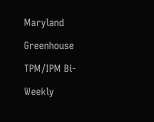Maryland Greenhouse TPM/IPM Bi-Weekly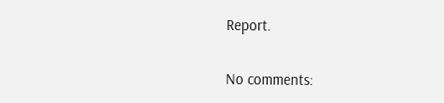Report.

No comments: